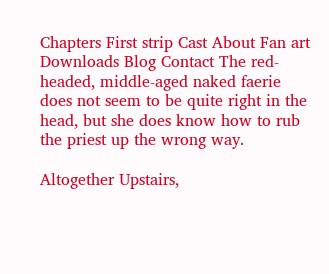Chapters First strip Cast About Fan art Downloads Blog Contact The red-headed, middle-aged naked faerie does not seem to be quite right in the head, but she does know how to rub the priest up the wrong way.

Altogether Upstairs,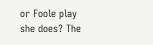or Foole play she does? The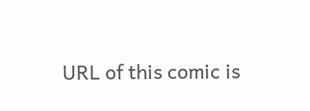URL of this comic is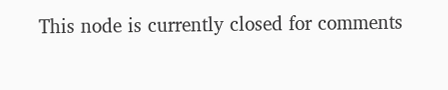This node is currently closed for comments